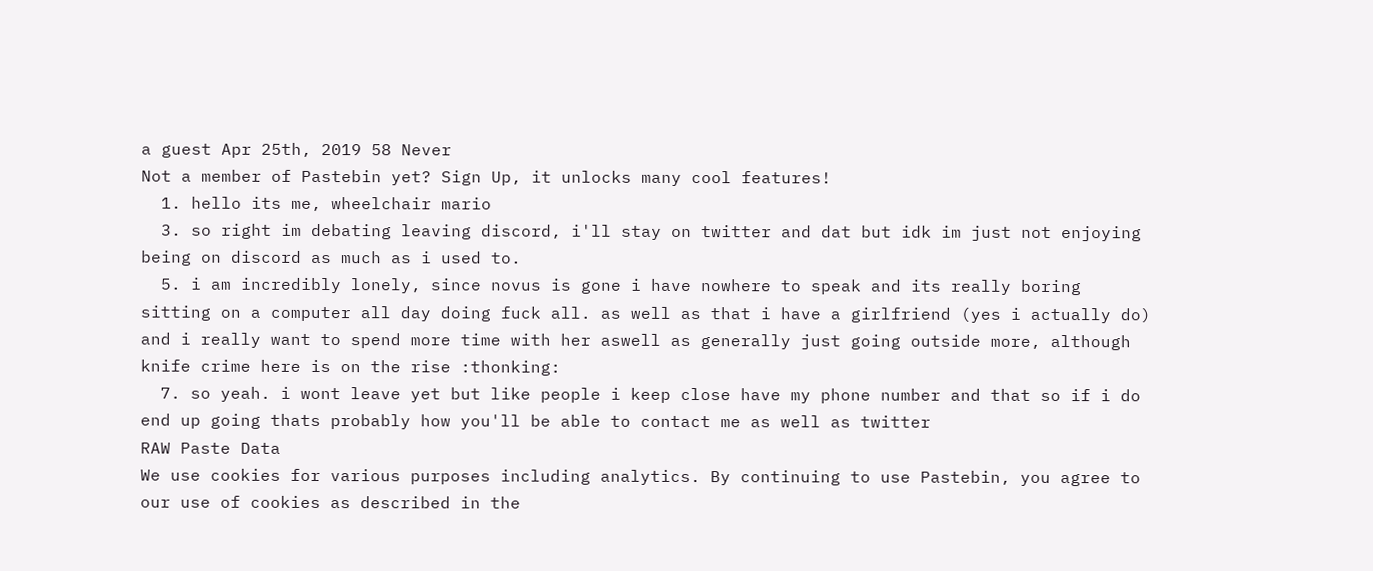a guest Apr 25th, 2019 58 Never
Not a member of Pastebin yet? Sign Up, it unlocks many cool features!
  1. hello its me, wheelchair mario
  3. so right im debating leaving discord, i'll stay on twitter and dat but idk im just not enjoying being on discord as much as i used to.
  5. i am incredibly lonely, since novus is gone i have nowhere to speak and its really boring sitting on a computer all day doing fuck all. as well as that i have a girlfriend (yes i actually do) and i really want to spend more time with her aswell as generally just going outside more, although knife crime here is on the rise :thonking:
  7. so yeah. i wont leave yet but like people i keep close have my phone number and that so if i do end up going thats probably how you'll be able to contact me as well as twitter
RAW Paste Data
We use cookies for various purposes including analytics. By continuing to use Pastebin, you agree to our use of cookies as described in the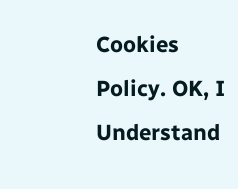Cookies Policy. OK, I Understand